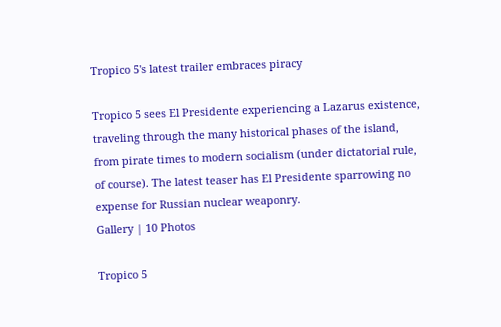Tropico 5's latest trailer embraces piracy

Tropico 5 sees El Presidente experiencing a Lazarus existence, traveling through the many historical phases of the island, from pirate times to modern socialism (under dictatorial rule, of course). The latest teaser has El Presidente sparrowing no expense for Russian nuclear weaponry.
Gallery | 10 Photos

Tropico 5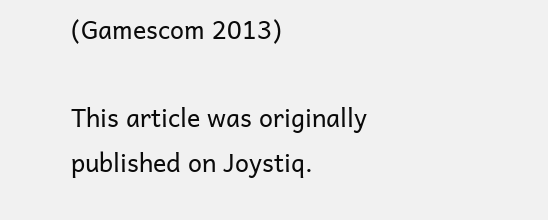(Gamescom 2013)

This article was originally published on Joystiq.